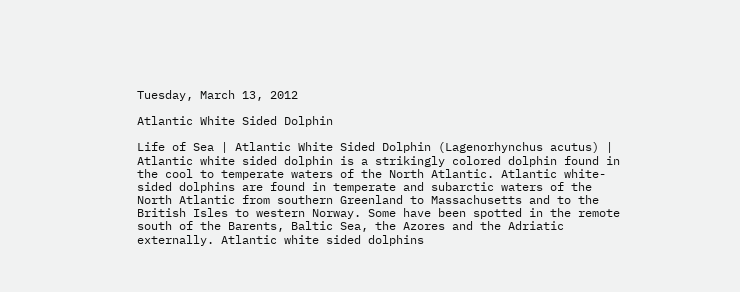Tuesday, March 13, 2012

Atlantic White Sided Dolphin

Life of Sea | Atlantic White Sided Dolphin (Lagenorhynchus acutus) | Atlantic white sided dolphin is a strikingly colored dolphin found in the cool to temperate waters of the North Atlantic. Atlantic white-sided dolphins are found in temperate and subarctic waters of the North Atlantic from southern Greenland to Massachusetts and to the British Isles to western Norway. Some have been spotted in the remote south of the Barents, Baltic Sea, the Azores and the Adriatic externally. Atlantic white sided dolphins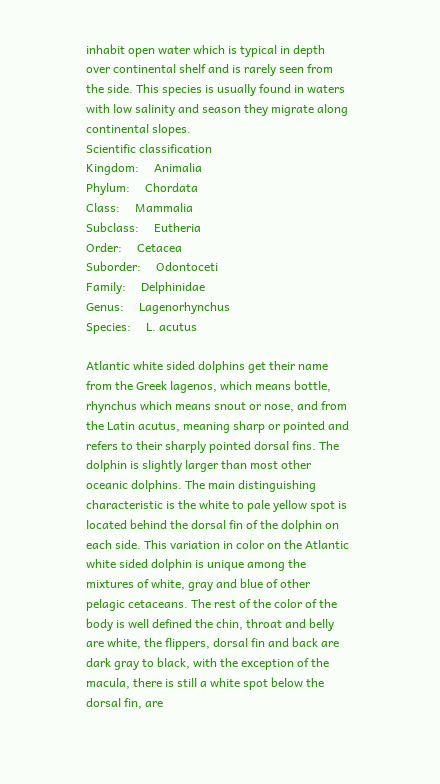inhabit open water which is typical in depth over continental shelf and is rarely seen from the side. This species is usually found in waters with low salinity and season they migrate along continental slopes.
Scientific classification
Kingdom:     Animalia
Phylum:     Chordata
Class:     Mammalia
Subclass:     Eutheria
Order:     Cetacea
Suborder:     Odontoceti
Family:     Delphinidae
Genus:     Lagenorhynchus
Species:     L. acutus

Atlantic white sided dolphins get their name from the Greek lagenos, which means bottle, rhynchus which means snout or nose, and from the Latin acutus, meaning sharp or pointed and refers to their sharply pointed dorsal fins. The dolphin is slightly larger than most other oceanic dolphins. The main distinguishing characteristic is the white to pale yellow spot is located behind the dorsal fin of the dolphin on each side. This variation in color on the Atlantic white sided dolphin is unique among the mixtures of white, gray and blue of other pelagic cetaceans. The rest of the color of the body is well defined the chin, throat and belly are white, the flippers, dorsal fin and back are dark gray to black, with the exception of the macula, there is still a white spot below the dorsal fin, are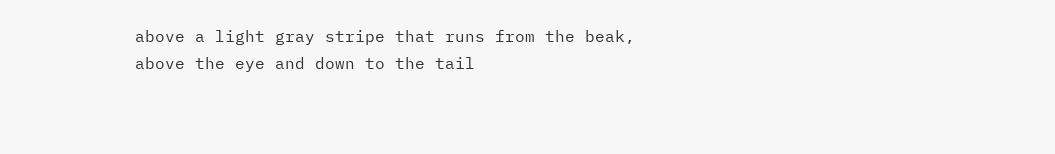above a light gray stripe that runs from the beak, above the eye and down to the tail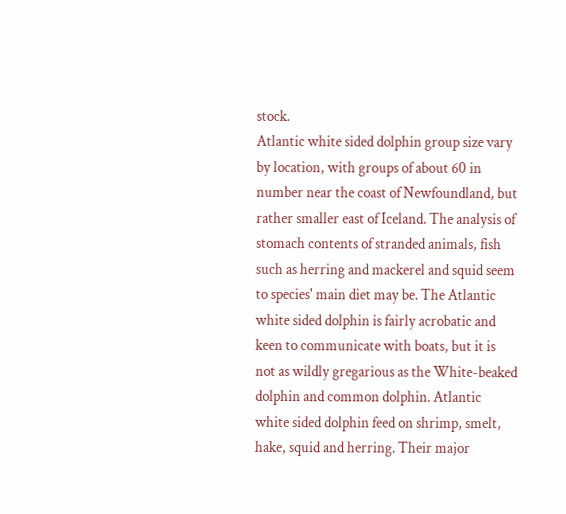stock.
Atlantic white sided dolphin group size vary by location, with groups of about 60 in number near the coast of Newfoundland, but rather smaller east of Iceland. The analysis of stomach contents of stranded animals, fish such as herring and mackerel and squid seem to species' main diet may be. The Atlantic white sided dolphin is fairly acrobatic and keen to communicate with boats, but it is not as wildly gregarious as the White-beaked dolphin and common dolphin. Atlantic white sided dolphin feed on shrimp, smelt, hake, squid and herring. Their major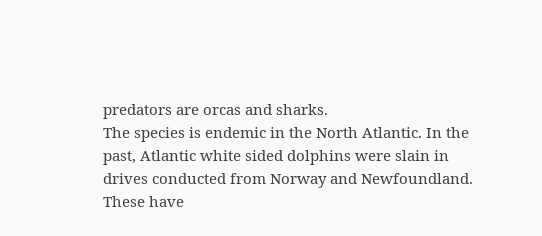predators are orcas and sharks.
The species is endemic in the North Atlantic. In the past, Atlantic white sided dolphins were slain in drives conducted from Norway and Newfoundland. These have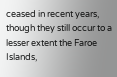ceased in recent years, though they still occur to a lesser extent the Faroe Islands,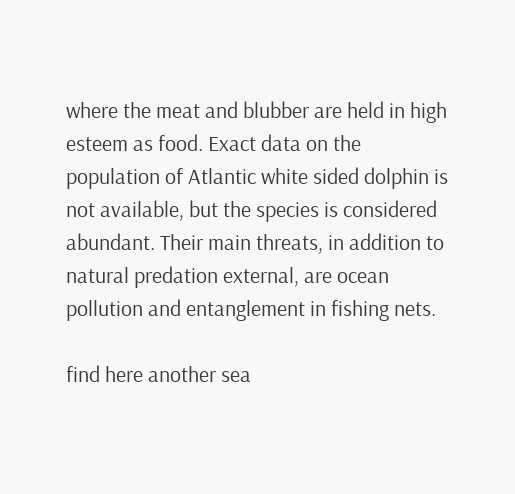where the meat and blubber are held in high esteem as food. Exact data on the population of Atlantic white sided dolphin is not available, but the species is considered abundant. Their main threats, in addition to natural predation external, are ocean pollution and entanglement in fishing nets.

find here another sea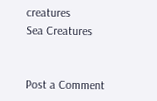creatures
Sea Creatures


Post a Comment